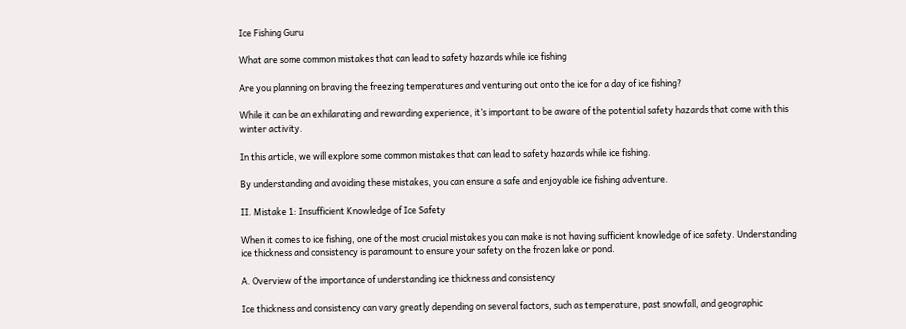Ice Fishing Guru

What are some common mistakes that can lead to safety hazards while ice fishing

Are you planning on braving the freezing temperatures and venturing out onto the ice for a day of ice fishing?

While it can be an exhilarating and rewarding experience, it’s important to be aware of the potential safety hazards that come with this winter activity.

In this article, we will explore some common mistakes that can lead to safety hazards while ice fishing.

By understanding and avoiding these mistakes, you can ensure a safe and enjoyable ice fishing adventure.

II. Mistake 1: Insufficient Knowledge of Ice Safety

When it comes to ice fishing, one of the most crucial mistakes you can make is not having sufficient knowledge of ice safety. Understanding ice thickness and consistency is paramount to ensure your safety on the frozen lake or pond.

A. Overview of the importance of understanding ice thickness and consistency

Ice thickness and consistency can vary greatly depending on several factors, such as temperature, past snowfall, and geographic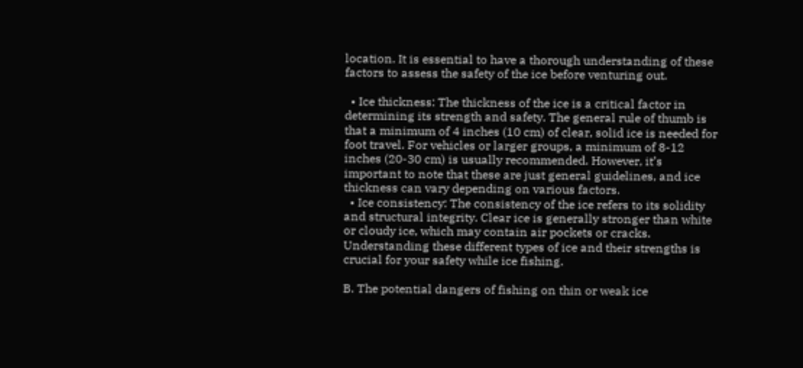location. It is essential to have a thorough understanding of these factors to assess the safety of the ice before venturing out.

  • Ice thickness: The thickness of the ice is a critical factor in determining its strength and safety. The general rule of thumb is that a minimum of 4 inches (10 cm) of clear, solid ice is needed for foot travel. For vehicles or larger groups, a minimum of 8-12 inches (20-30 cm) is usually recommended. However, it’s important to note that these are just general guidelines, and ice thickness can vary depending on various factors.
  • Ice consistency: The consistency of the ice refers to its solidity and structural integrity. Clear ice is generally stronger than white or cloudy ice, which may contain air pockets or cracks. Understanding these different types of ice and their strengths is crucial for your safety while ice fishing.

B. The potential dangers of fishing on thin or weak ice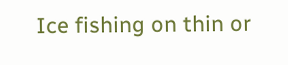Ice fishing on thin or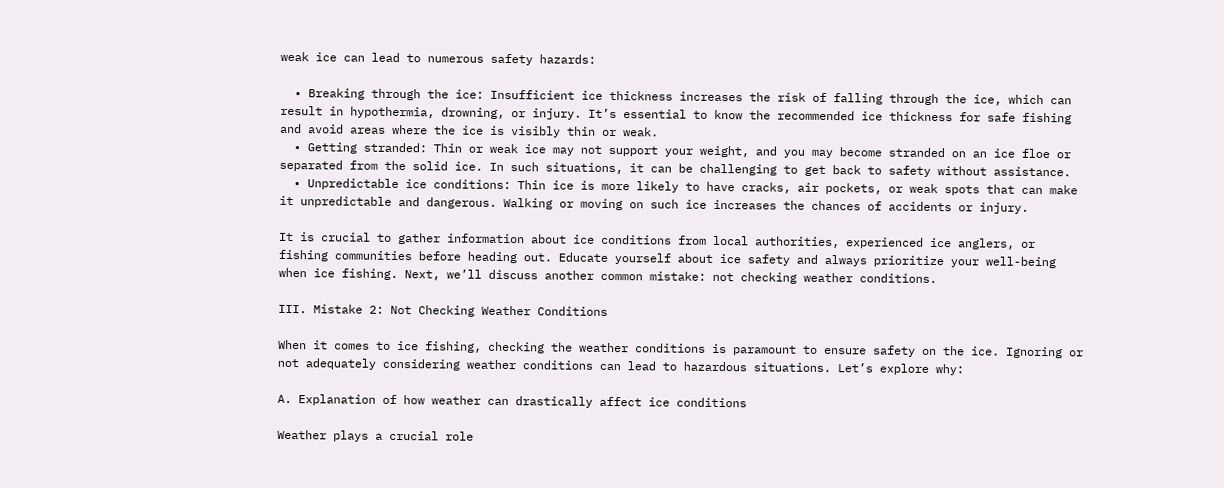weak ice can lead to numerous safety hazards:

  • Breaking through the ice: Insufficient ice thickness increases the risk of falling through the ice, which can result in hypothermia, drowning, or injury. It’s essential to know the recommended ice thickness for safe fishing and avoid areas where the ice is visibly thin or weak.
  • Getting stranded: Thin or weak ice may not support your weight, and you may become stranded on an ice floe or separated from the solid ice. In such situations, it can be challenging to get back to safety without assistance.
  • Unpredictable ice conditions: Thin ice is more likely to have cracks, air pockets, or weak spots that can make it unpredictable and dangerous. Walking or moving on such ice increases the chances of accidents or injury.

It is crucial to gather information about ice conditions from local authorities, experienced ice anglers, or fishing communities before heading out. Educate yourself about ice safety and always prioritize your well-being when ice fishing. Next, we’ll discuss another common mistake: not checking weather conditions.

III. Mistake 2: Not Checking Weather Conditions

When it comes to ice fishing, checking the weather conditions is paramount to ensure safety on the ice. Ignoring or not adequately considering weather conditions can lead to hazardous situations. Let’s explore why:

A. Explanation of how weather can drastically affect ice conditions

Weather plays a crucial role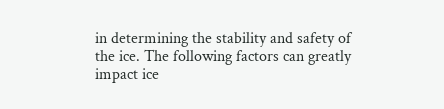in determining the stability and safety of the ice. The following factors can greatly impact ice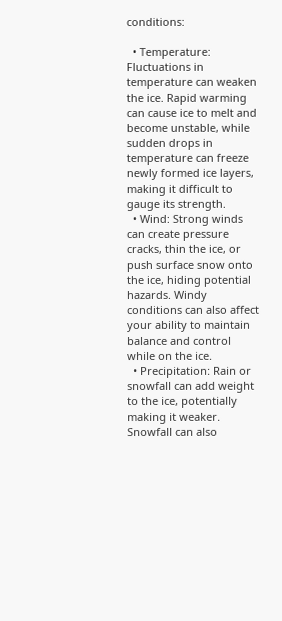conditions:

  • Temperature: Fluctuations in temperature can weaken the ice. Rapid warming can cause ice to melt and become unstable, while sudden drops in temperature can freeze newly formed ice layers, making it difficult to gauge its strength.
  • Wind: Strong winds can create pressure cracks, thin the ice, or push surface snow onto the ice, hiding potential hazards. Windy conditions can also affect your ability to maintain balance and control while on the ice.
  • Precipitation: Rain or snowfall can add weight to the ice, potentially making it weaker. Snowfall can also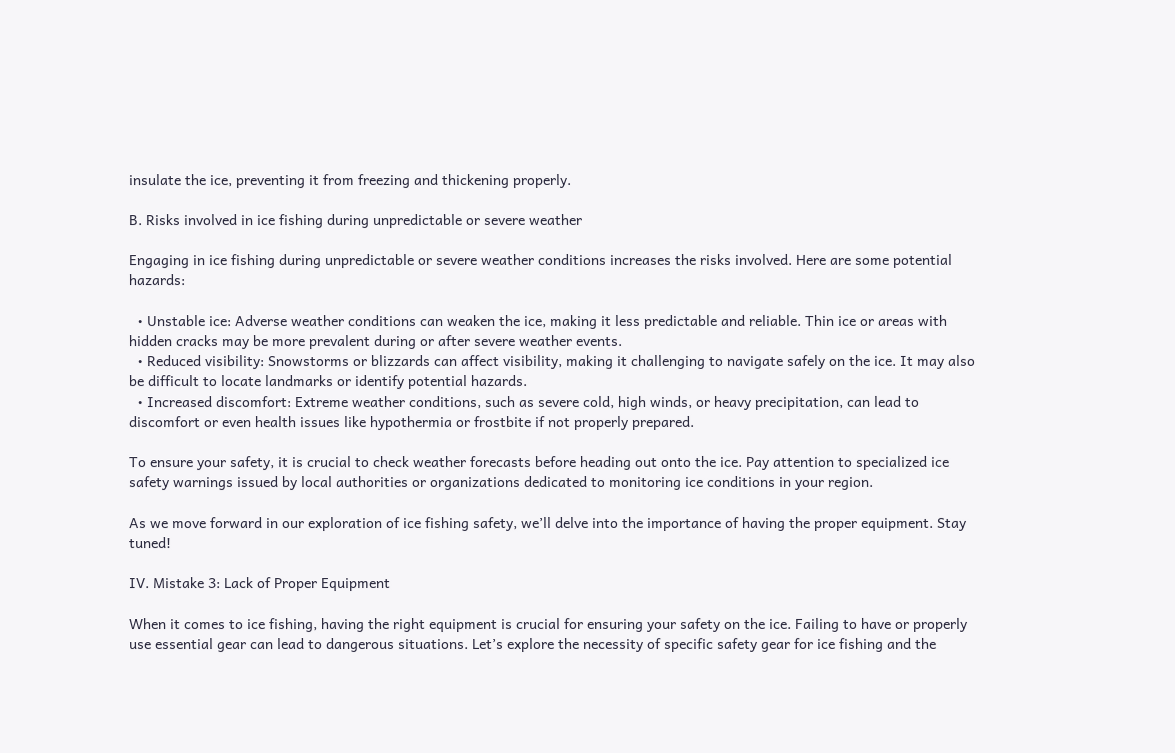insulate the ice, preventing it from freezing and thickening properly.

B. Risks involved in ice fishing during unpredictable or severe weather

Engaging in ice fishing during unpredictable or severe weather conditions increases the risks involved. Here are some potential hazards:

  • Unstable ice: Adverse weather conditions can weaken the ice, making it less predictable and reliable. Thin ice or areas with hidden cracks may be more prevalent during or after severe weather events.
  • Reduced visibility: Snowstorms or blizzards can affect visibility, making it challenging to navigate safely on the ice. It may also be difficult to locate landmarks or identify potential hazards.
  • Increased discomfort: Extreme weather conditions, such as severe cold, high winds, or heavy precipitation, can lead to discomfort or even health issues like hypothermia or frostbite if not properly prepared.

To ensure your safety, it is crucial to check weather forecasts before heading out onto the ice. Pay attention to specialized ice safety warnings issued by local authorities or organizations dedicated to monitoring ice conditions in your region.

As we move forward in our exploration of ice fishing safety, we’ll delve into the importance of having the proper equipment. Stay tuned!

IV. Mistake 3: Lack of Proper Equipment

When it comes to ice fishing, having the right equipment is crucial for ensuring your safety on the ice. Failing to have or properly use essential gear can lead to dangerous situations. Let’s explore the necessity of specific safety gear for ice fishing and the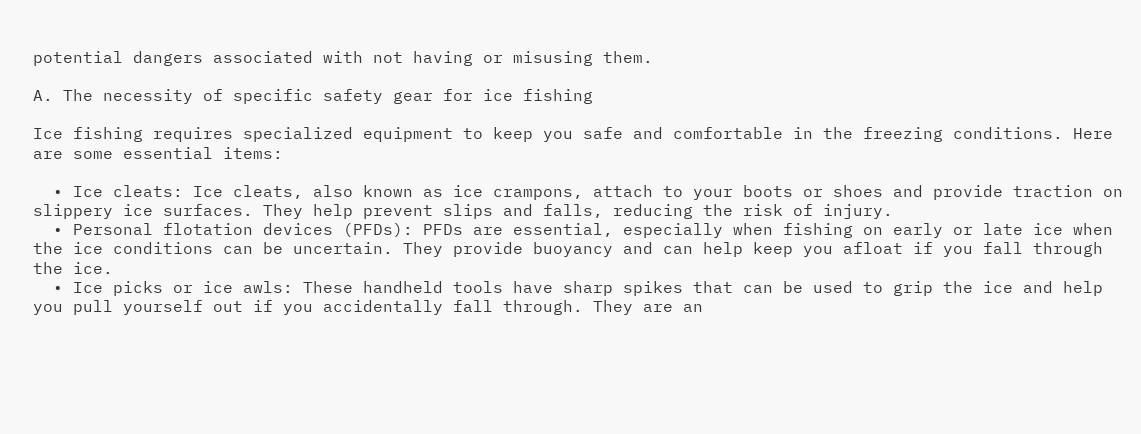potential dangers associated with not having or misusing them.

A. The necessity of specific safety gear for ice fishing

Ice fishing requires specialized equipment to keep you safe and comfortable in the freezing conditions. Here are some essential items:

  • Ice cleats: Ice cleats, also known as ice crampons, attach to your boots or shoes and provide traction on slippery ice surfaces. They help prevent slips and falls, reducing the risk of injury.
  • Personal flotation devices (PFDs): PFDs are essential, especially when fishing on early or late ice when the ice conditions can be uncertain. They provide buoyancy and can help keep you afloat if you fall through the ice.
  • Ice picks or ice awls: These handheld tools have sharp spikes that can be used to grip the ice and help you pull yourself out if you accidentally fall through. They are an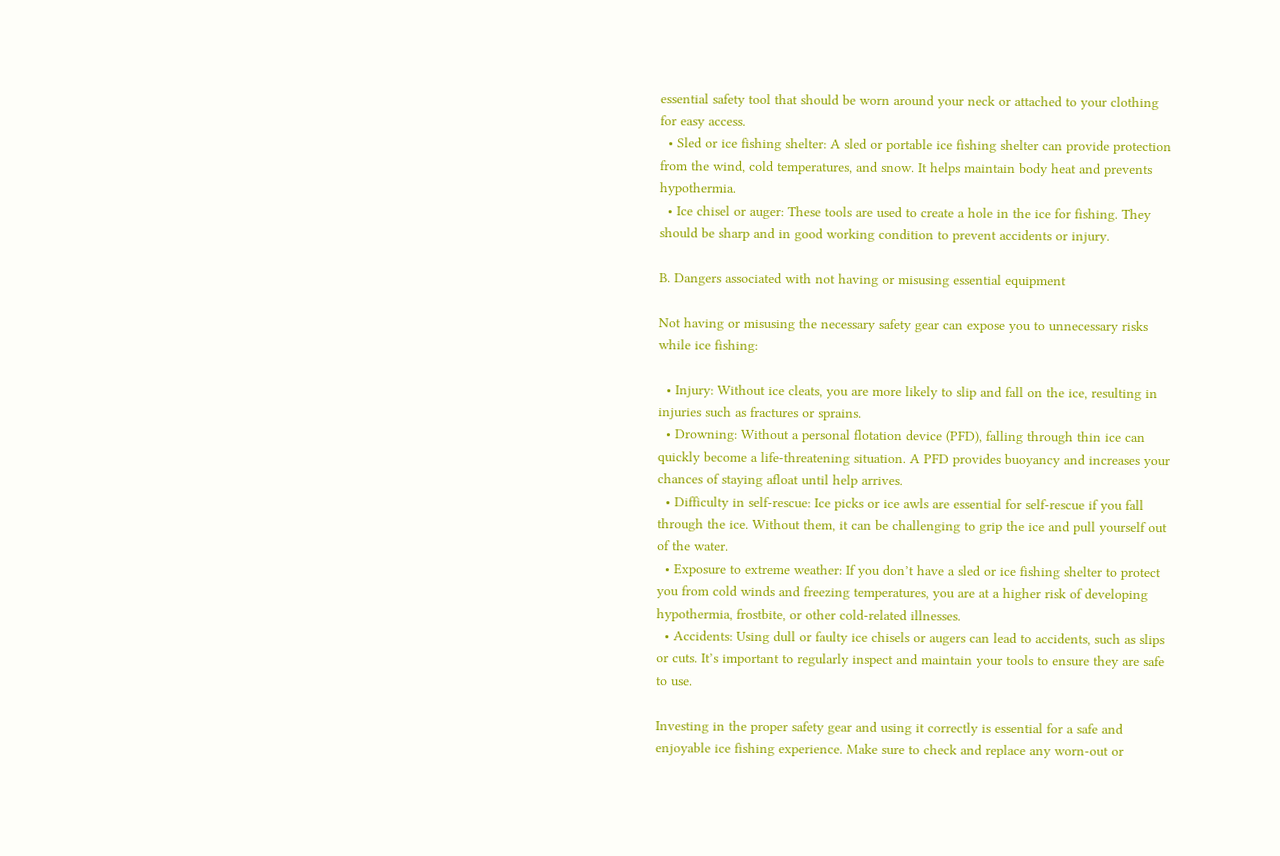essential safety tool that should be worn around your neck or attached to your clothing for easy access.
  • Sled or ice fishing shelter: A sled or portable ice fishing shelter can provide protection from the wind, cold temperatures, and snow. It helps maintain body heat and prevents hypothermia.
  • Ice chisel or auger: These tools are used to create a hole in the ice for fishing. They should be sharp and in good working condition to prevent accidents or injury.

B. Dangers associated with not having or misusing essential equipment

Not having or misusing the necessary safety gear can expose you to unnecessary risks while ice fishing:

  • Injury: Without ice cleats, you are more likely to slip and fall on the ice, resulting in injuries such as fractures or sprains.
  • Drowning: Without a personal flotation device (PFD), falling through thin ice can quickly become a life-threatening situation. A PFD provides buoyancy and increases your chances of staying afloat until help arrives.
  • Difficulty in self-rescue: Ice picks or ice awls are essential for self-rescue if you fall through the ice. Without them, it can be challenging to grip the ice and pull yourself out of the water.
  • Exposure to extreme weather: If you don’t have a sled or ice fishing shelter to protect you from cold winds and freezing temperatures, you are at a higher risk of developing hypothermia, frostbite, or other cold-related illnesses.
  • Accidents: Using dull or faulty ice chisels or augers can lead to accidents, such as slips or cuts. It’s important to regularly inspect and maintain your tools to ensure they are safe to use.

Investing in the proper safety gear and using it correctly is essential for a safe and enjoyable ice fishing experience. Make sure to check and replace any worn-out or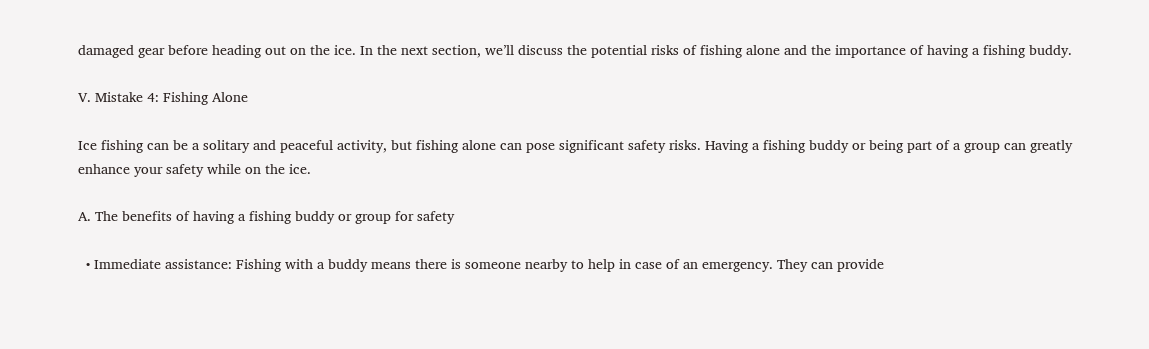damaged gear before heading out on the ice. In the next section, we’ll discuss the potential risks of fishing alone and the importance of having a fishing buddy.

V. Mistake 4: Fishing Alone

Ice fishing can be a solitary and peaceful activity, but fishing alone can pose significant safety risks. Having a fishing buddy or being part of a group can greatly enhance your safety while on the ice.

A. The benefits of having a fishing buddy or group for safety

  • Immediate assistance: Fishing with a buddy means there is someone nearby to help in case of an emergency. They can provide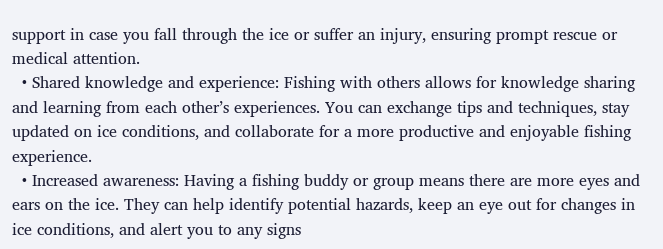support in case you fall through the ice or suffer an injury, ensuring prompt rescue or medical attention.
  • Shared knowledge and experience: Fishing with others allows for knowledge sharing and learning from each other’s experiences. You can exchange tips and techniques, stay updated on ice conditions, and collaborate for a more productive and enjoyable fishing experience.
  • Increased awareness: Having a fishing buddy or group means there are more eyes and ears on the ice. They can help identify potential hazards, keep an eye out for changes in ice conditions, and alert you to any signs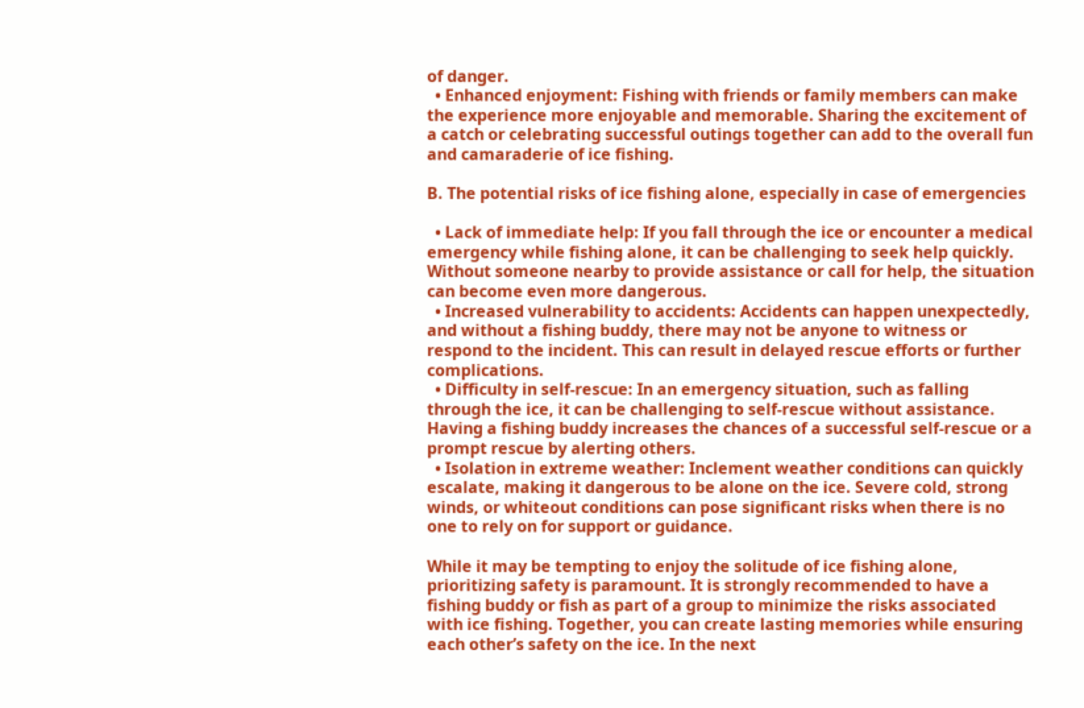of danger.
  • Enhanced enjoyment: Fishing with friends or family members can make the experience more enjoyable and memorable. Sharing the excitement of a catch or celebrating successful outings together can add to the overall fun and camaraderie of ice fishing.

B. The potential risks of ice fishing alone, especially in case of emergencies

  • Lack of immediate help: If you fall through the ice or encounter a medical emergency while fishing alone, it can be challenging to seek help quickly. Without someone nearby to provide assistance or call for help, the situation can become even more dangerous.
  • Increased vulnerability to accidents: Accidents can happen unexpectedly, and without a fishing buddy, there may not be anyone to witness or respond to the incident. This can result in delayed rescue efforts or further complications.
  • Difficulty in self-rescue: In an emergency situation, such as falling through the ice, it can be challenging to self-rescue without assistance. Having a fishing buddy increases the chances of a successful self-rescue or a prompt rescue by alerting others.
  • Isolation in extreme weather: Inclement weather conditions can quickly escalate, making it dangerous to be alone on the ice. Severe cold, strong winds, or whiteout conditions can pose significant risks when there is no one to rely on for support or guidance.

While it may be tempting to enjoy the solitude of ice fishing alone, prioritizing safety is paramount. It is strongly recommended to have a fishing buddy or fish as part of a group to minimize the risks associated with ice fishing. Together, you can create lasting memories while ensuring each other’s safety on the ice. In the next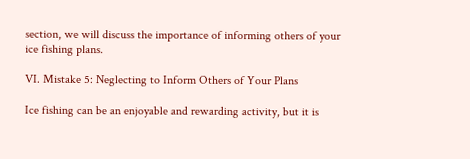section, we will discuss the importance of informing others of your ice fishing plans.

VI. Mistake 5: Neglecting to Inform Others of Your Plans

Ice fishing can be an enjoyable and rewarding activity, but it is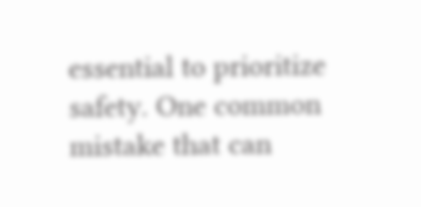essential to prioritize safety. One common mistake that can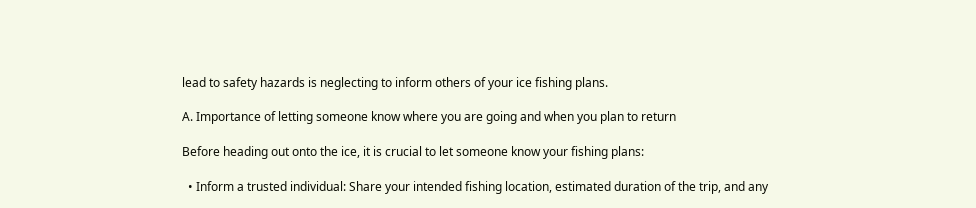lead to safety hazards is neglecting to inform others of your ice fishing plans.

A. Importance of letting someone know where you are going and when you plan to return

Before heading out onto the ice, it is crucial to let someone know your fishing plans:

  • Inform a trusted individual: Share your intended fishing location, estimated duration of the trip, and any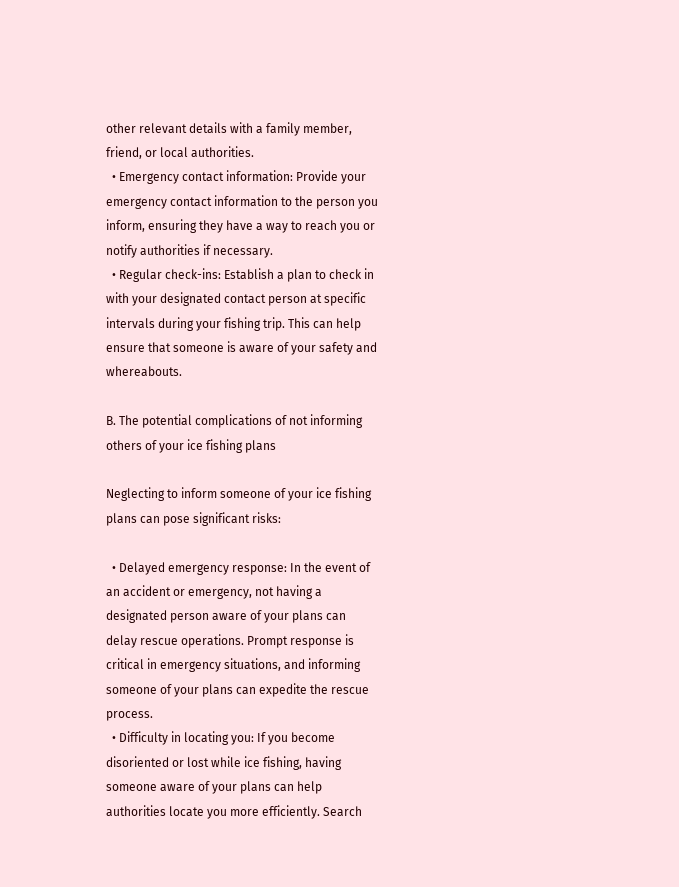other relevant details with a family member, friend, or local authorities.
  • Emergency contact information: Provide your emergency contact information to the person you inform, ensuring they have a way to reach you or notify authorities if necessary.
  • Regular check-ins: Establish a plan to check in with your designated contact person at specific intervals during your fishing trip. This can help ensure that someone is aware of your safety and whereabouts.

B. The potential complications of not informing others of your ice fishing plans

Neglecting to inform someone of your ice fishing plans can pose significant risks:

  • Delayed emergency response: In the event of an accident or emergency, not having a designated person aware of your plans can delay rescue operations. Prompt response is critical in emergency situations, and informing someone of your plans can expedite the rescue process.
  • Difficulty in locating you: If you become disoriented or lost while ice fishing, having someone aware of your plans can help authorities locate you more efficiently. Search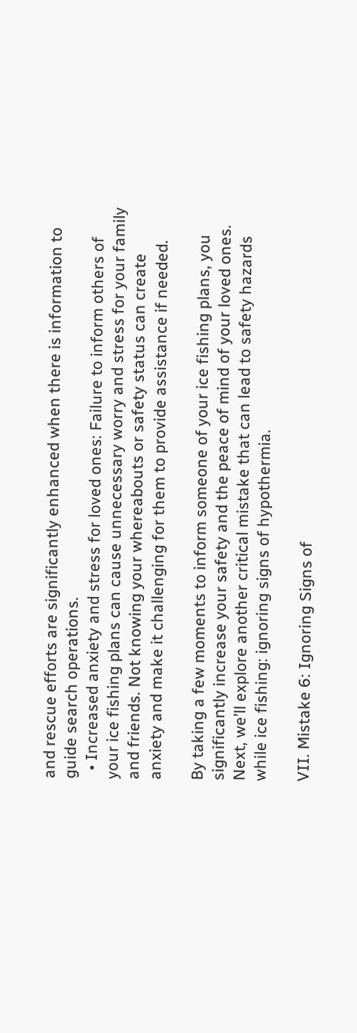and rescue efforts are significantly enhanced when there is information to guide search operations.
  • Increased anxiety and stress for loved ones: Failure to inform others of your ice fishing plans can cause unnecessary worry and stress for your family and friends. Not knowing your whereabouts or safety status can create anxiety and make it challenging for them to provide assistance if needed.

By taking a few moments to inform someone of your ice fishing plans, you significantly increase your safety and the peace of mind of your loved ones. Next, we’ll explore another critical mistake that can lead to safety hazards while ice fishing: ignoring signs of hypothermia.

VII. Mistake 6: Ignoring Signs of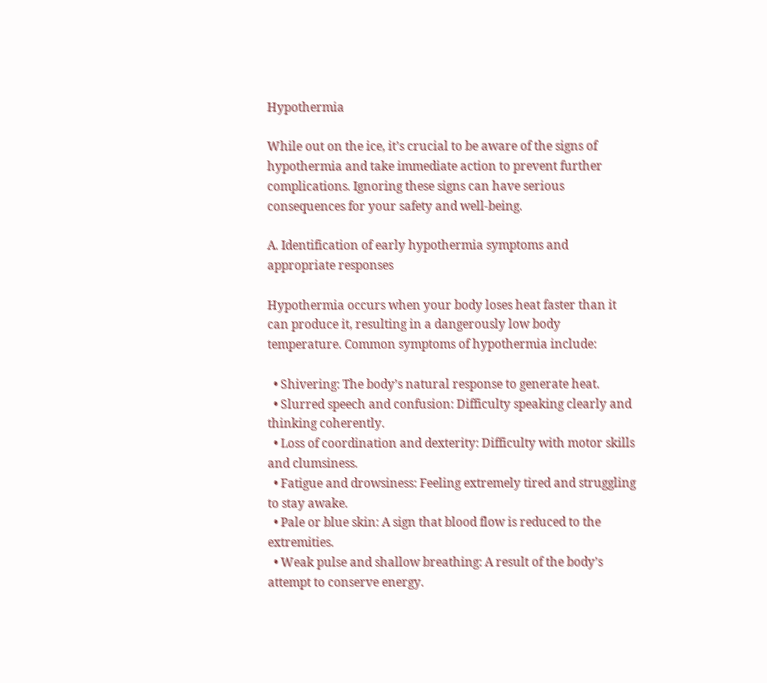Hypothermia

While out on the ice, it’s crucial to be aware of the signs of hypothermia and take immediate action to prevent further complications. Ignoring these signs can have serious consequences for your safety and well-being.

A. Identification of early hypothermia symptoms and appropriate responses

Hypothermia occurs when your body loses heat faster than it can produce it, resulting in a dangerously low body temperature. Common symptoms of hypothermia include:

  • Shivering: The body’s natural response to generate heat.
  • Slurred speech and confusion: Difficulty speaking clearly and thinking coherently.
  • Loss of coordination and dexterity: Difficulty with motor skills and clumsiness.
  • Fatigue and drowsiness: Feeling extremely tired and struggling to stay awake.
  • Pale or blue skin: A sign that blood flow is reduced to the extremities.
  • Weak pulse and shallow breathing: A result of the body’s attempt to conserve energy.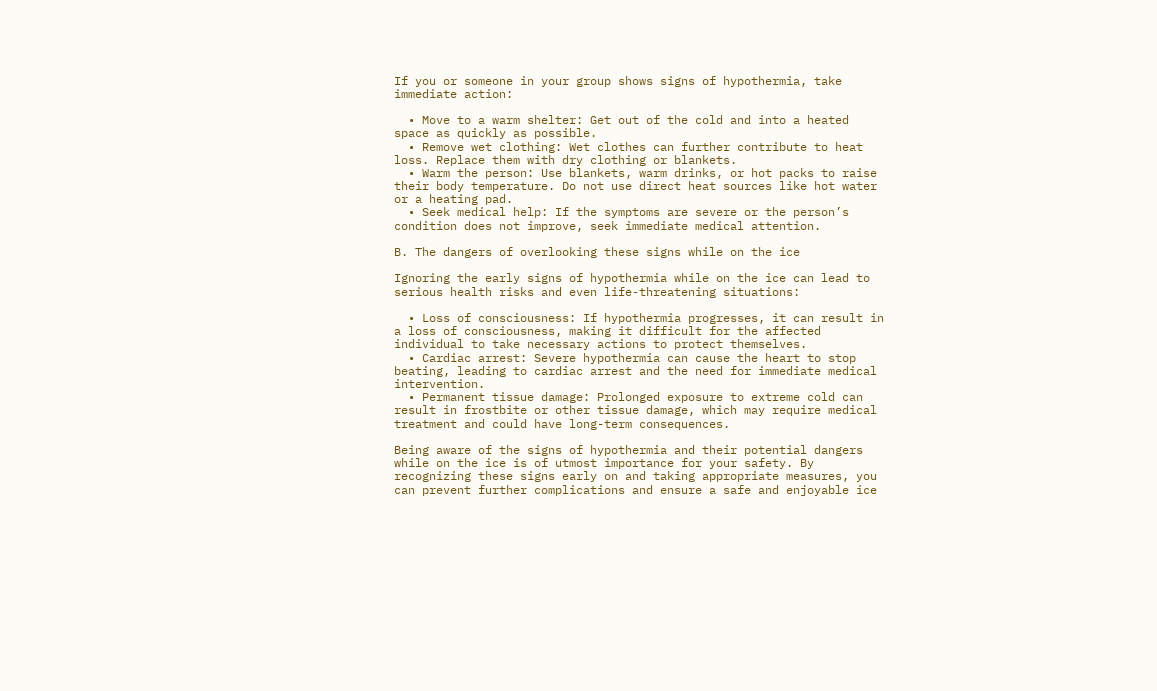If you or someone in your group shows signs of hypothermia, take immediate action:

  • Move to a warm shelter: Get out of the cold and into a heated space as quickly as possible.
  • Remove wet clothing: Wet clothes can further contribute to heat loss. Replace them with dry clothing or blankets.
  • Warm the person: Use blankets, warm drinks, or hot packs to raise their body temperature. Do not use direct heat sources like hot water or a heating pad.
  • Seek medical help: If the symptoms are severe or the person’s condition does not improve, seek immediate medical attention.

B. The dangers of overlooking these signs while on the ice

Ignoring the early signs of hypothermia while on the ice can lead to serious health risks and even life-threatening situations:

  • Loss of consciousness: If hypothermia progresses, it can result in a loss of consciousness, making it difficult for the affected individual to take necessary actions to protect themselves.
  • Cardiac arrest: Severe hypothermia can cause the heart to stop beating, leading to cardiac arrest and the need for immediate medical intervention.
  • Permanent tissue damage: Prolonged exposure to extreme cold can result in frostbite or other tissue damage, which may require medical treatment and could have long-term consequences.

Being aware of the signs of hypothermia and their potential dangers while on the ice is of utmost importance for your safety. By recognizing these signs early on and taking appropriate measures, you can prevent further complications and ensure a safe and enjoyable ice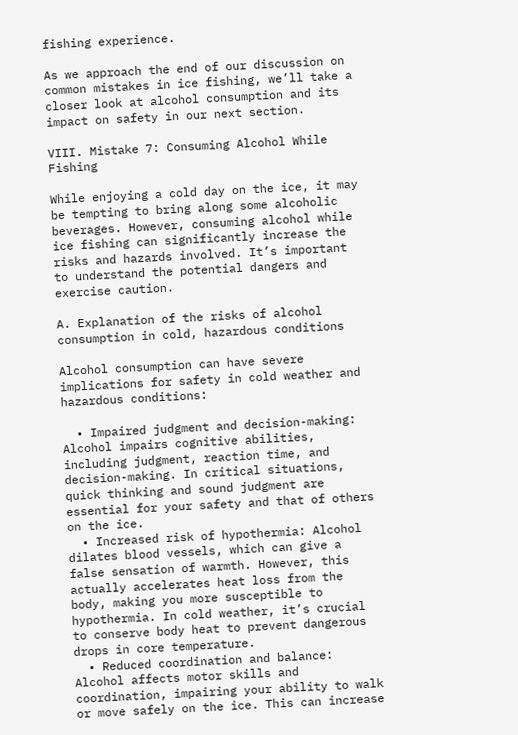fishing experience.

As we approach the end of our discussion on common mistakes in ice fishing, we’ll take a closer look at alcohol consumption and its impact on safety in our next section.

VIII. Mistake 7: Consuming Alcohol While Fishing

While enjoying a cold day on the ice, it may be tempting to bring along some alcoholic beverages. However, consuming alcohol while ice fishing can significantly increase the risks and hazards involved. It’s important to understand the potential dangers and exercise caution.

A. Explanation of the risks of alcohol consumption in cold, hazardous conditions

Alcohol consumption can have severe implications for safety in cold weather and hazardous conditions:

  • Impaired judgment and decision-making: Alcohol impairs cognitive abilities, including judgment, reaction time, and decision-making. In critical situations, quick thinking and sound judgment are essential for your safety and that of others on the ice.
  • Increased risk of hypothermia: Alcohol dilates blood vessels, which can give a false sensation of warmth. However, this actually accelerates heat loss from the body, making you more susceptible to hypothermia. In cold weather, it’s crucial to conserve body heat to prevent dangerous drops in core temperature.
  • Reduced coordination and balance: Alcohol affects motor skills and coordination, impairing your ability to walk or move safely on the ice. This can increase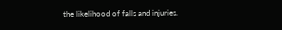the likelihood of falls and injuries.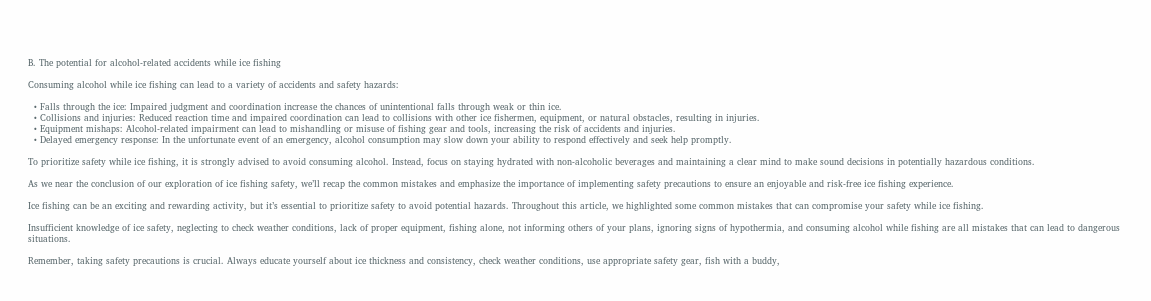B. The potential for alcohol-related accidents while ice fishing

Consuming alcohol while ice fishing can lead to a variety of accidents and safety hazards:

  • Falls through the ice: Impaired judgment and coordination increase the chances of unintentional falls through weak or thin ice.
  • Collisions and injuries: Reduced reaction time and impaired coordination can lead to collisions with other ice fishermen, equipment, or natural obstacles, resulting in injuries.
  • Equipment mishaps: Alcohol-related impairment can lead to mishandling or misuse of fishing gear and tools, increasing the risk of accidents and injuries.
  • Delayed emergency response: In the unfortunate event of an emergency, alcohol consumption may slow down your ability to respond effectively and seek help promptly.

To prioritize safety while ice fishing, it is strongly advised to avoid consuming alcohol. Instead, focus on staying hydrated with non-alcoholic beverages and maintaining a clear mind to make sound decisions in potentially hazardous conditions.

As we near the conclusion of our exploration of ice fishing safety, we’ll recap the common mistakes and emphasize the importance of implementing safety precautions to ensure an enjoyable and risk-free ice fishing experience.

Ice fishing can be an exciting and rewarding activity, but it’s essential to prioritize safety to avoid potential hazards. Throughout this article, we highlighted some common mistakes that can compromise your safety while ice fishing.

Insufficient knowledge of ice safety, neglecting to check weather conditions, lack of proper equipment, fishing alone, not informing others of your plans, ignoring signs of hypothermia, and consuming alcohol while fishing are all mistakes that can lead to dangerous situations.

Remember, taking safety precautions is crucial. Always educate yourself about ice thickness and consistency, check weather conditions, use appropriate safety gear, fish with a buddy,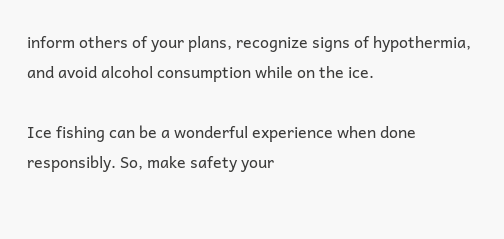inform others of your plans, recognize signs of hypothermia, and avoid alcohol consumption while on the ice.

Ice fishing can be a wonderful experience when done responsibly. So, make safety your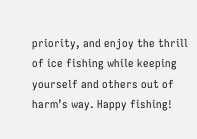priority, and enjoy the thrill of ice fishing while keeping yourself and others out of harm’s way. Happy fishing!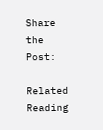Share the Post:

Related Reading